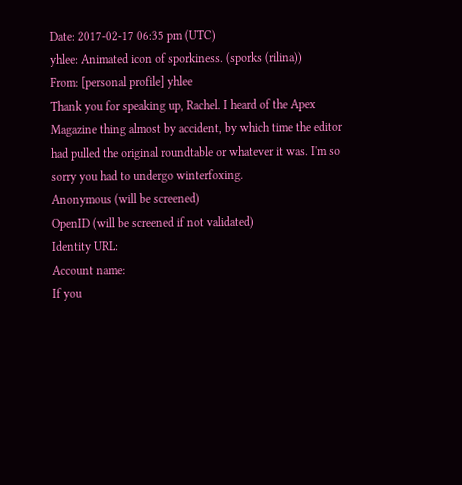Date: 2017-02-17 06:35 pm (UTC)
yhlee: Animated icon of sporkiness. (sporks (rilina))
From: [personal profile] yhlee
Thank you for speaking up, Rachel. I heard of the Apex Magazine thing almost by accident, by which time the editor had pulled the original roundtable or whatever it was. I'm so sorry you had to undergo winterfoxing.
Anonymous (will be screened)
OpenID (will be screened if not validated)
Identity URL:
Account name:
If you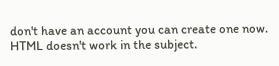don't have an account you can create one now.
HTML doesn't work in the subject.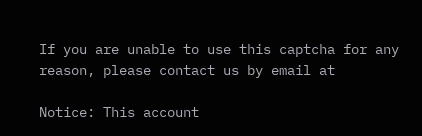If you are unable to use this captcha for any reason, please contact us by email at

Notice: This account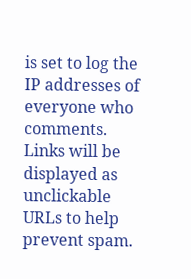is set to log the IP addresses of everyone who comments.
Links will be displayed as unclickable URLs to help prevent spam.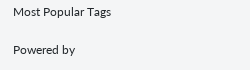Most Popular Tags

Powered by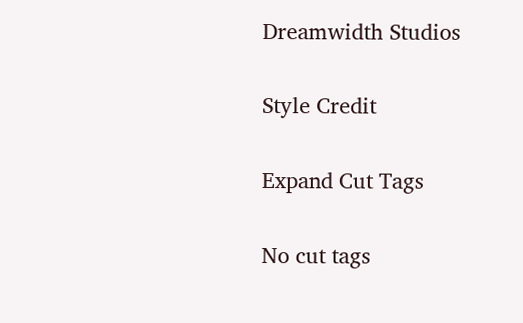Dreamwidth Studios

Style Credit

Expand Cut Tags

No cut tags